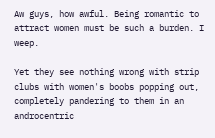Aw guys, how awful. Being romantic to attract women must be such a burden. I weep.

Yet they see nothing wrong with strip clubs with women's boobs popping out, completely pandering to them in an androcentric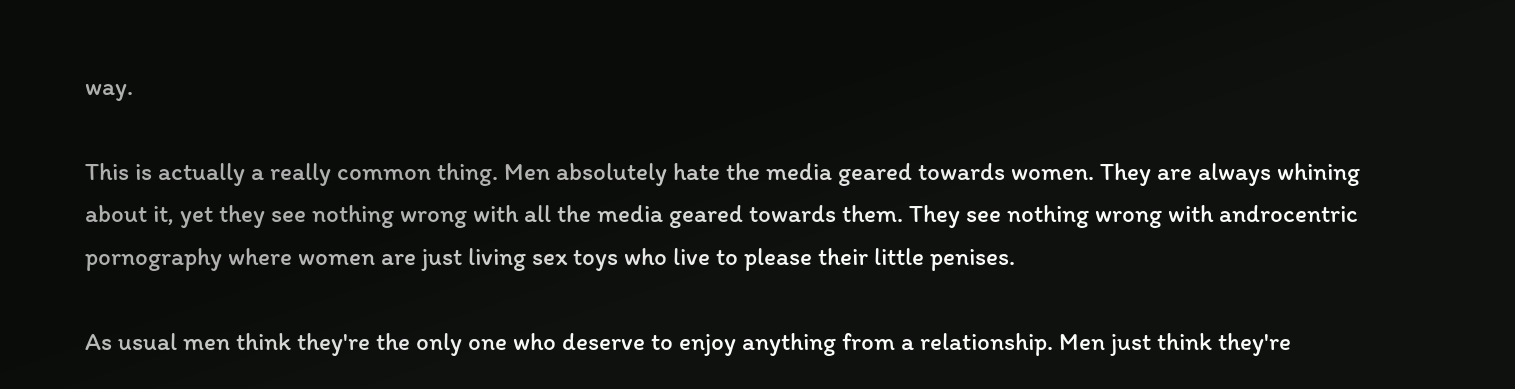way.

This is actually a really common thing. Men absolutely hate the media geared towards women. They are always whining about it, yet they see nothing wrong with all the media geared towards them. They see nothing wrong with androcentric pornography where women are just living sex toys who live to please their little penises.

As usual men think they're the only one who deserve to enjoy anything from a relationship. Men just think they're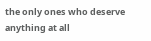the only ones who deserve anything at all